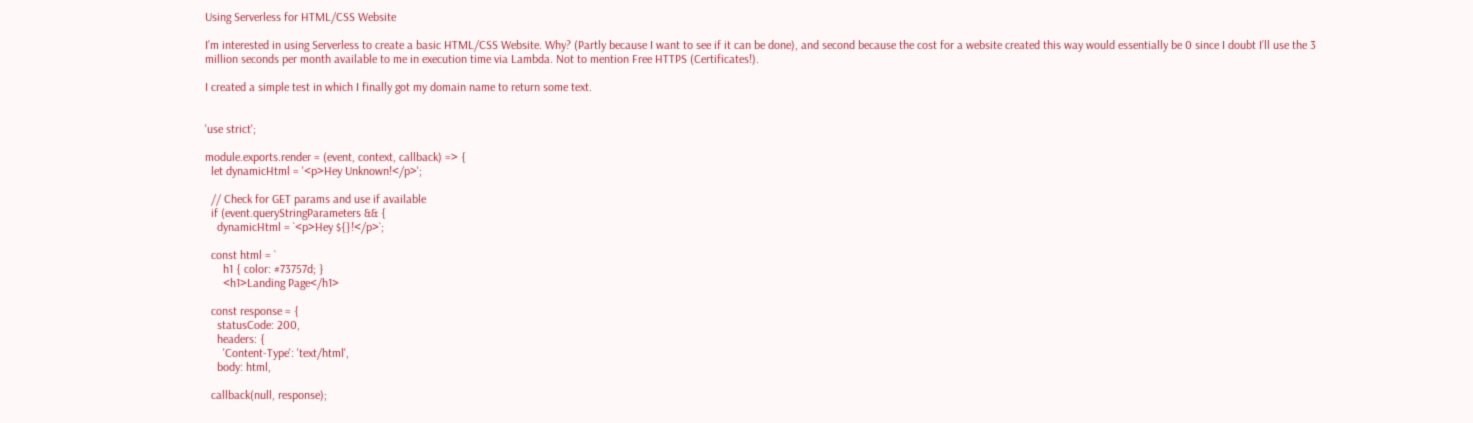Using Serverless for HTML/CSS Website

I’m interested in using Serverless to create a basic HTML/CSS Website. Why? (Partly because I want to see if it can be done), and second because the cost for a website created this way would essentially be 0 since I doubt I’ll use the 3 million seconds per month available to me in execution time via Lambda. Not to mention Free HTTPS (Certificates!).

I created a simple test in which I finally got my domain name to return some text.


'use strict';

module.exports.render = (event, context, callback) => {
  let dynamicHtml = '<p>Hey Unknown!</p>';

  // Check for GET params and use if available
  if (event.queryStringParameters && {
    dynamicHtml = `<p>Hey ${}!</p>`;

  const html = `
      h1 { color: #73757d; }
      <h1>Landing Page</h1>

  const response = {
    statusCode: 200,
    headers: {
      'Content-Type': 'text/html',
    body: html,

  callback(null, response);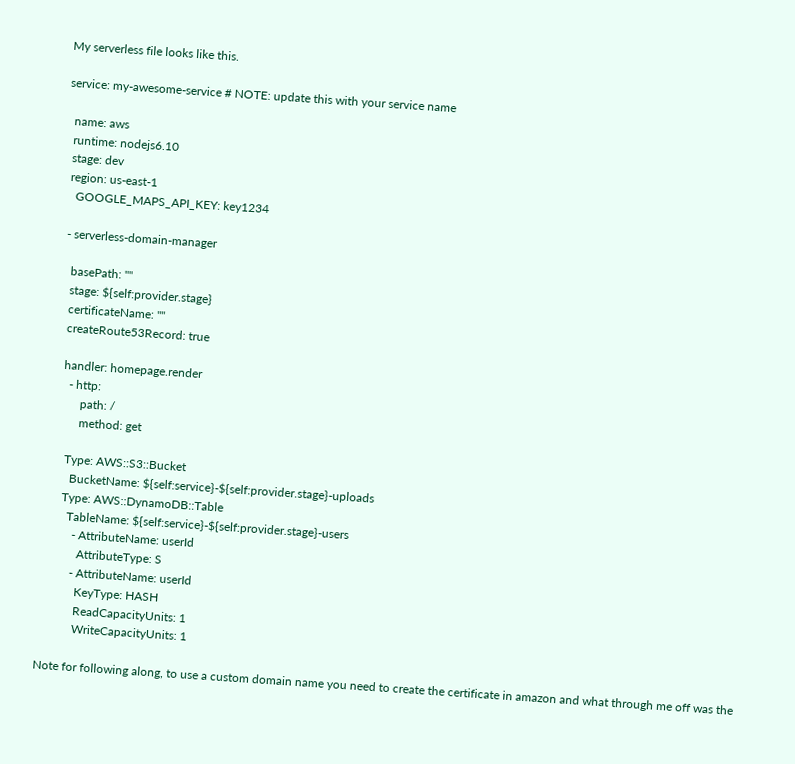My serverless file looks like this.

service: my-awesome-service # NOTE: update this with your service name

  name: aws
  runtime: nodejs6.10
  stage: dev
  region: us-east-1
    GOOGLE_MAPS_API_KEY: key1234

  - serverless-domain-manager

    basePath: ""
    stage: ${self:provider.stage}
    certificateName: ""
    createRoute53Record: true

    handler: homepage.render
      - http:
          path: /
          method: get

      Type: AWS::S3::Bucket
        BucketName: ${self:service}-${self:provider.stage}-uploads
      Type: AWS::DynamoDB::Table
        TableName: ${self:service}-${self:provider.stage}-users
          - AttributeName: userId
            AttributeType: S
          - AttributeName: userId
            KeyType: HASH
            ReadCapacityUnits: 1
            WriteCapacityUnits: 1

Note for following along, to use a custom domain name you need to create the certificate in amazon and what through me off was the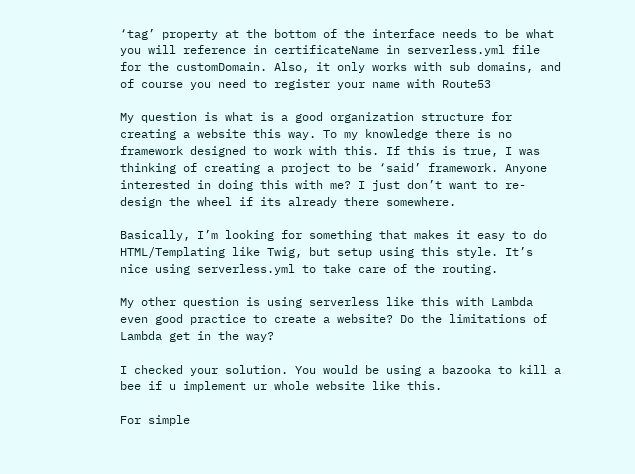‘tag’ property at the bottom of the interface needs to be what you will reference in certificateName in serverless.yml file for the customDomain. Also, it only works with sub domains, and of course you need to register your name with Route53

My question is what is a good organization structure for creating a website this way. To my knowledge there is no framework designed to work with this. If this is true, I was thinking of creating a project to be ‘said’ framework. Anyone interested in doing this with me? I just don’t want to re-design the wheel if its already there somewhere.

Basically, I’m looking for something that makes it easy to do HTML/Templating like Twig, but setup using this style. It’s nice using serverless.yml to take care of the routing.

My other question is using serverless like this with Lambda even good practice to create a website? Do the limitations of Lambda get in the way?

I checked your solution. You would be using a bazooka to kill a bee if u implement ur whole website like this.

For simple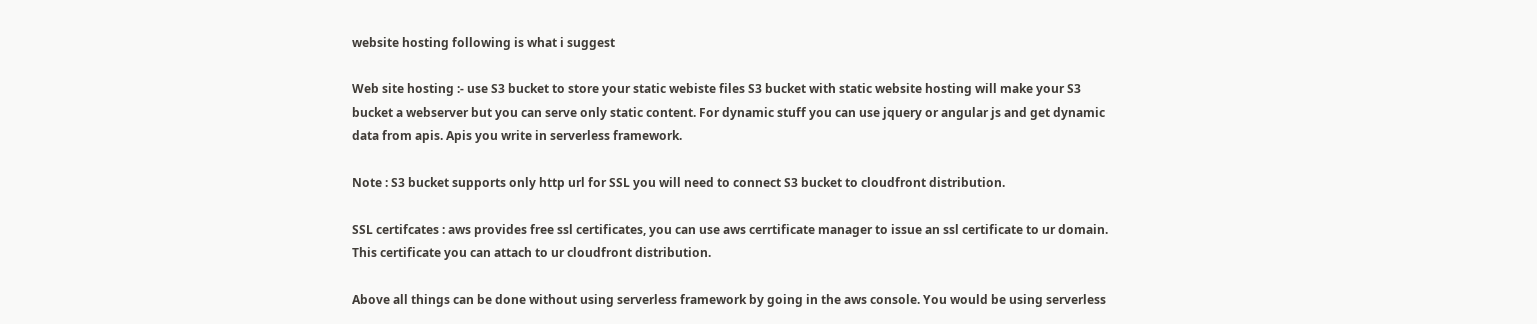website hosting following is what i suggest

Web site hosting :- use S3 bucket to store your static webiste files S3 bucket with static website hosting will make your S3 bucket a webserver but you can serve only static content. For dynamic stuff you can use jquery or angular js and get dynamic data from apis. Apis you write in serverless framework.

Note : S3 bucket supports only http url for SSL you will need to connect S3 bucket to cloudfront distribution.

SSL certifcates : aws provides free ssl certificates, you can use aws cerrtificate manager to issue an ssl certificate to ur domain. This certificate you can attach to ur cloudfront distribution.

Above all things can be done without using serverless framework by going in the aws console. You would be using serverless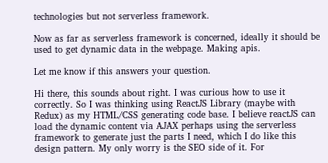technologies but not serverless framework.

Now as far as serverless framework is concerned, ideally it should be used to get dynamic data in the webpage. Making apis.

Let me know if this answers your question.

Hi there, this sounds about right. I was curious how to use it correctly. So I was thinking using ReactJS Library (maybe with Redux) as my HTML/CSS generating code base. I believe reactJS can load the dynamic content via AJAX perhaps using the serverless framework to generate just the parts I need, which I do like this design pattern. My only worry is the SEO side of it. For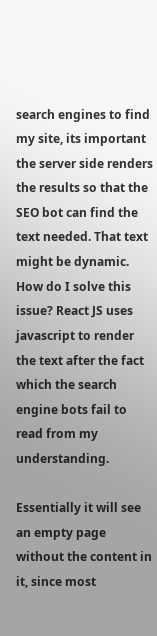search engines to find my site, its important the server side renders the results so that the SEO bot can find the text needed. That text might be dynamic. How do I solve this issue? React JS uses javascript to render the text after the fact which the search engine bots fail to read from my understanding.

Essentially it will see an empty page without the content in it, since most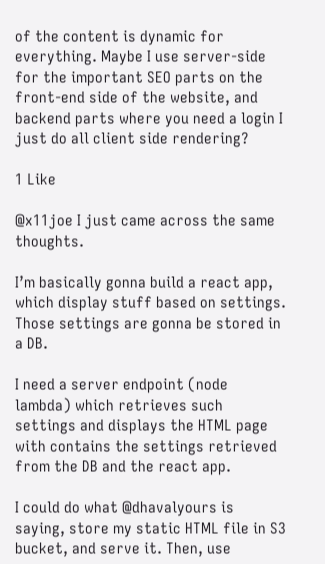of the content is dynamic for everything. Maybe I use server-side for the important SEO parts on the front-end side of the website, and backend parts where you need a login I just do all client side rendering?

1 Like

@x11joe I just came across the same thoughts.

I’m basically gonna build a react app, which display stuff based on settings. Those settings are gonna be stored in a DB.

I need a server endpoint (node lambda) which retrieves such settings and displays the HTML page with contains the settings retrieved from the DB and the react app.

I could do what @dhavalyours is saying, store my static HTML file in S3 bucket, and serve it. Then, use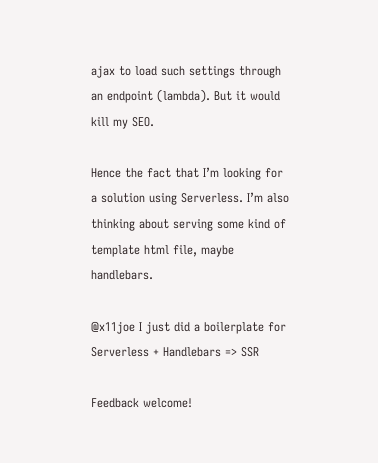ajax to load such settings through an endpoint (lambda). But it would kill my SEO.

Hence the fact that I’m looking for a solution using Serverless. I’m also thinking about serving some kind of template html file, maybe handlebars.

@x11joe I just did a boilerplate for Serverless + Handlebars => SSR

Feedback welcome!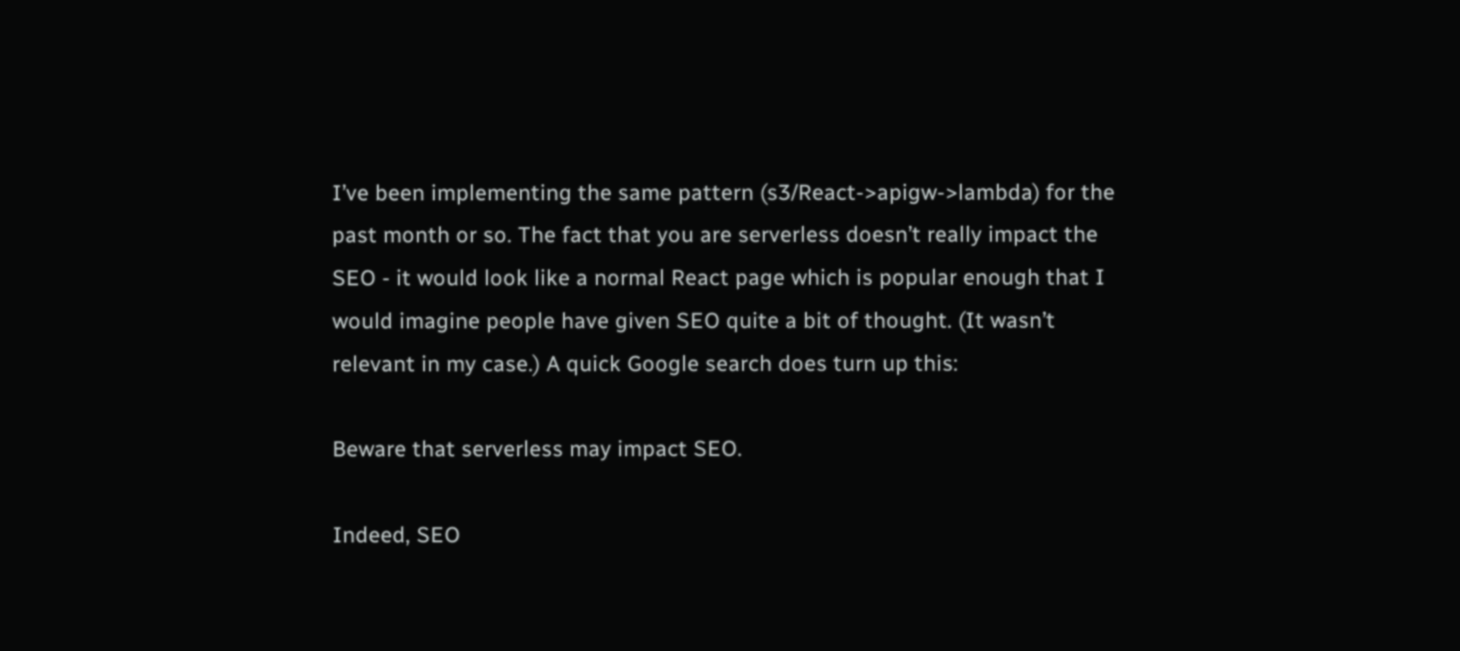I’ve been implementing the same pattern (s3/React->apigw->lambda) for the past month or so. The fact that you are serverless doesn’t really impact the SEO - it would look like a normal React page which is popular enough that I would imagine people have given SEO quite a bit of thought. (It wasn’t relevant in my case.) A quick Google search does turn up this:

Beware that serverless may impact SEO.

Indeed, SEO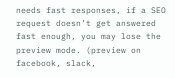needs fast responses, if a SEO request doesn’t get answered fast enough, you may lose the preview mode. (preview on facebook, slack,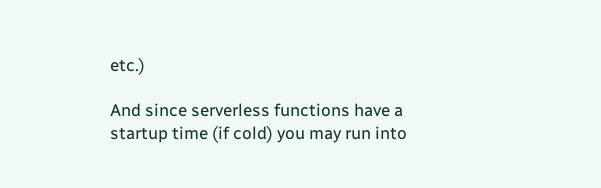etc.)

And since serverless functions have a startup time (if cold) you may run into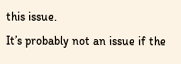this issue.
It’s probably not an issue if the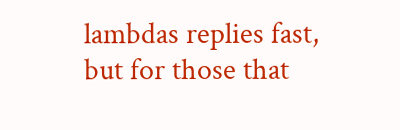lambdas replies fast, but for those that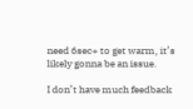need 6sec+ to get warm, it’s likely gonna be an issue.

I don’t have much feedback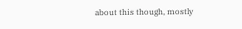about this though, mostly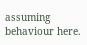assuming behaviour here.